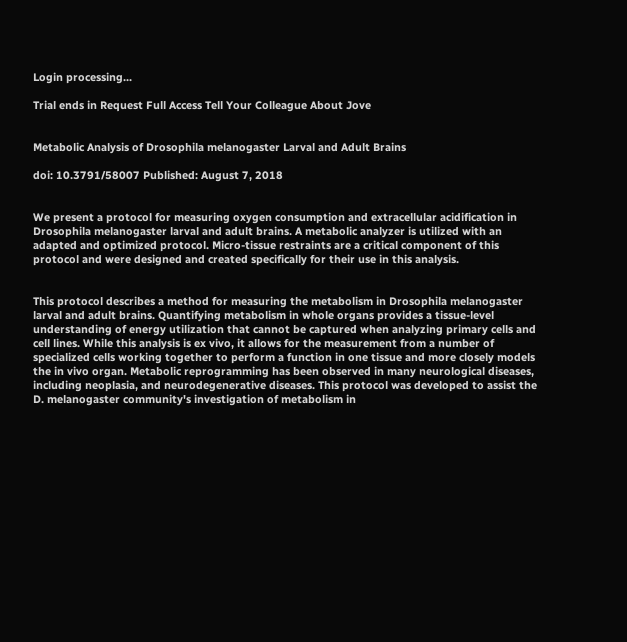Login processing...

Trial ends in Request Full Access Tell Your Colleague About Jove


Metabolic Analysis of Drosophila melanogaster Larval and Adult Brains

doi: 10.3791/58007 Published: August 7, 2018


We present a protocol for measuring oxygen consumption and extracellular acidification in Drosophila melanogaster larval and adult brains. A metabolic analyzer is utilized with an adapted and optimized protocol. Micro-tissue restraints are a critical component of this protocol and were designed and created specifically for their use in this analysis.


This protocol describes a method for measuring the metabolism in Drosophila melanogaster larval and adult brains. Quantifying metabolism in whole organs provides a tissue-level understanding of energy utilization that cannot be captured when analyzing primary cells and cell lines. While this analysis is ex vivo, it allows for the measurement from a number of specialized cells working together to perform a function in one tissue and more closely models the in vivo organ. Metabolic reprogramming has been observed in many neurological diseases, including neoplasia, and neurodegenerative diseases. This protocol was developed to assist the D. melanogaster community's investigation of metabolism in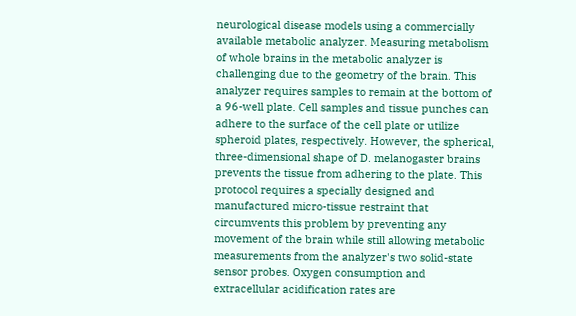neurological disease models using a commercially available metabolic analyzer. Measuring metabolism of whole brains in the metabolic analyzer is challenging due to the geometry of the brain. This analyzer requires samples to remain at the bottom of a 96-well plate. Cell samples and tissue punches can adhere to the surface of the cell plate or utilize spheroid plates, respectively. However, the spherical, three-dimensional shape of D. melanogaster brains prevents the tissue from adhering to the plate. This protocol requires a specially designed and manufactured micro-tissue restraint that circumvents this problem by preventing any movement of the brain while still allowing metabolic measurements from the analyzer's two solid-state sensor probes. Oxygen consumption and extracellular acidification rates are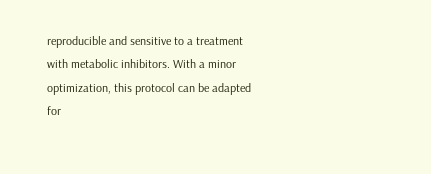reproducible and sensitive to a treatment with metabolic inhibitors. With a minor optimization, this protocol can be adapted for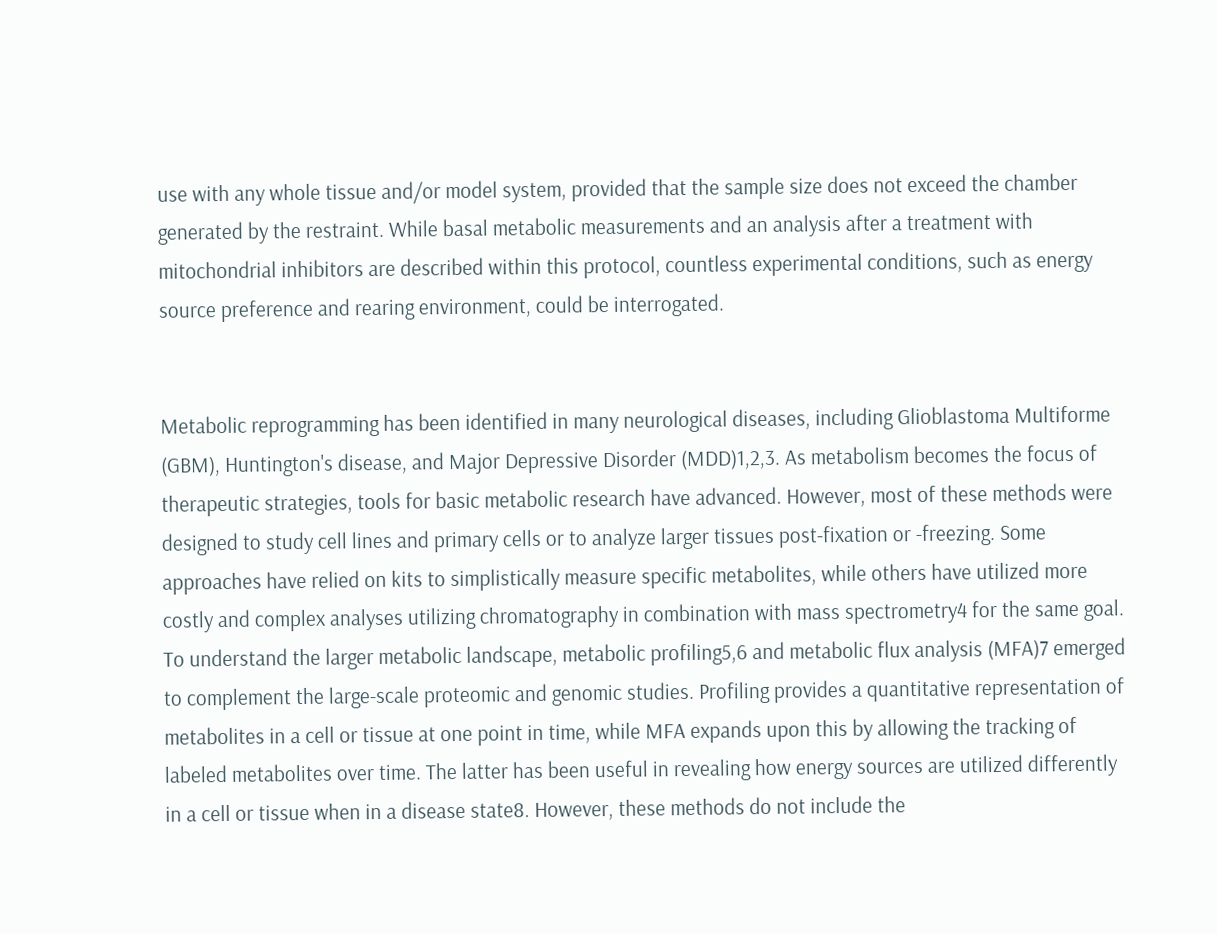use with any whole tissue and/or model system, provided that the sample size does not exceed the chamber generated by the restraint. While basal metabolic measurements and an analysis after a treatment with mitochondrial inhibitors are described within this protocol, countless experimental conditions, such as energy source preference and rearing environment, could be interrogated.


Metabolic reprogramming has been identified in many neurological diseases, including Glioblastoma Multiforme (GBM), Huntington's disease, and Major Depressive Disorder (MDD)1,2,3. As metabolism becomes the focus of therapeutic strategies, tools for basic metabolic research have advanced. However, most of these methods were designed to study cell lines and primary cells or to analyze larger tissues post-fixation or -freezing. Some approaches have relied on kits to simplistically measure specific metabolites, while others have utilized more costly and complex analyses utilizing chromatography in combination with mass spectrometry4 for the same goal. To understand the larger metabolic landscape, metabolic profiling5,6 and metabolic flux analysis (MFA)7 emerged to complement the large-scale proteomic and genomic studies. Profiling provides a quantitative representation of metabolites in a cell or tissue at one point in time, while MFA expands upon this by allowing the tracking of labeled metabolites over time. The latter has been useful in revealing how energy sources are utilized differently in a cell or tissue when in a disease state8. However, these methods do not include the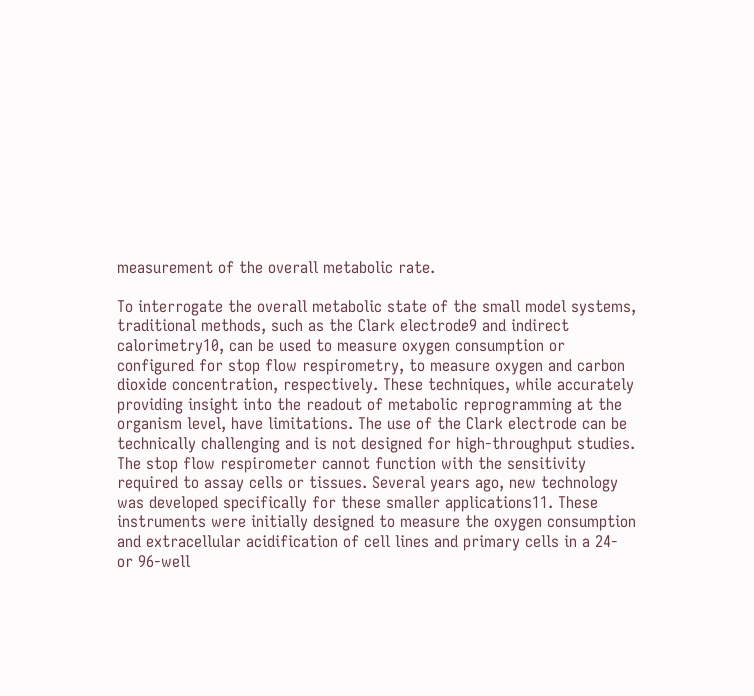measurement of the overall metabolic rate.

To interrogate the overall metabolic state of the small model systems, traditional methods, such as the Clark electrode9 and indirect calorimetry10, can be used to measure oxygen consumption or configured for stop flow respirometry, to measure oxygen and carbon dioxide concentration, respectively. These techniques, while accurately providing insight into the readout of metabolic reprogramming at the organism level, have limitations. The use of the Clark electrode can be technically challenging and is not designed for high-throughput studies. The stop flow respirometer cannot function with the sensitivity required to assay cells or tissues. Several years ago, new technology was developed specifically for these smaller applications11. These instruments were initially designed to measure the oxygen consumption and extracellular acidification of cell lines and primary cells in a 24- or 96-well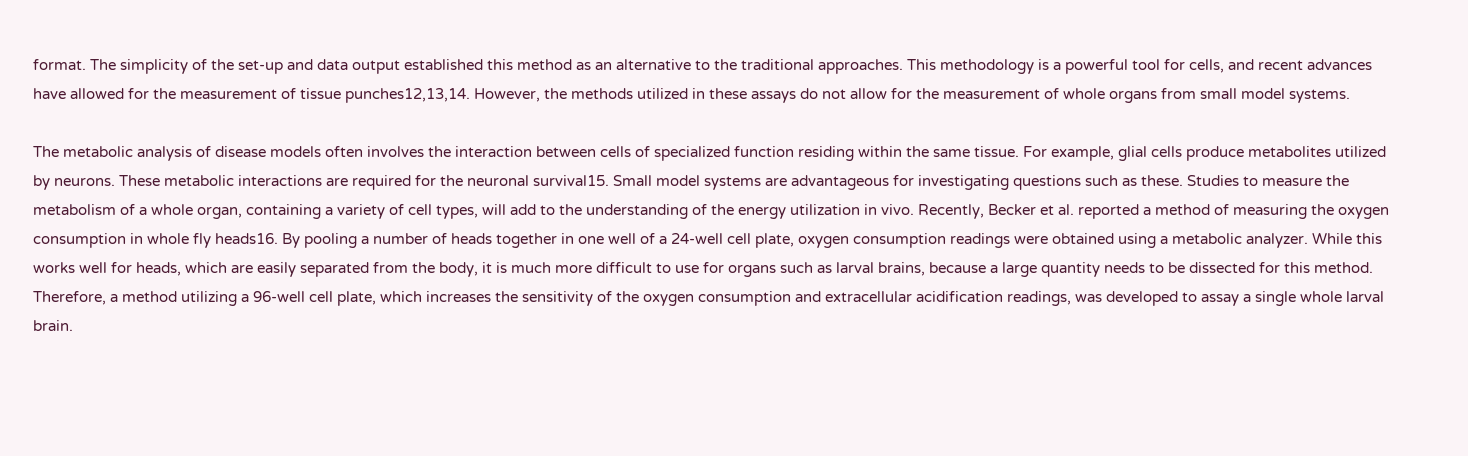format. The simplicity of the set-up and data output established this method as an alternative to the traditional approaches. This methodology is a powerful tool for cells, and recent advances have allowed for the measurement of tissue punches12,13,14. However, the methods utilized in these assays do not allow for the measurement of whole organs from small model systems.

The metabolic analysis of disease models often involves the interaction between cells of specialized function residing within the same tissue. For example, glial cells produce metabolites utilized by neurons. These metabolic interactions are required for the neuronal survival15. Small model systems are advantageous for investigating questions such as these. Studies to measure the metabolism of a whole organ, containing a variety of cell types, will add to the understanding of the energy utilization in vivo. Recently, Becker et al. reported a method of measuring the oxygen consumption in whole fly heads16. By pooling a number of heads together in one well of a 24-well cell plate, oxygen consumption readings were obtained using a metabolic analyzer. While this works well for heads, which are easily separated from the body, it is much more difficult to use for organs such as larval brains, because a large quantity needs to be dissected for this method. Therefore, a method utilizing a 96-well cell plate, which increases the sensitivity of the oxygen consumption and extracellular acidification readings, was developed to assay a single whole larval brain.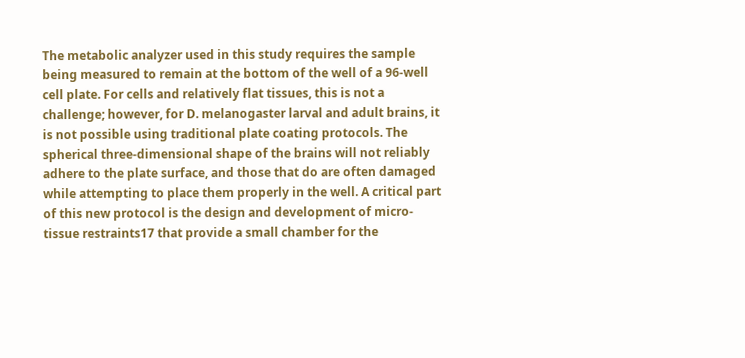The metabolic analyzer used in this study requires the sample being measured to remain at the bottom of the well of a 96-well cell plate. For cells and relatively flat tissues, this is not a challenge; however, for D. melanogaster larval and adult brains, it is not possible using traditional plate coating protocols. The spherical three-dimensional shape of the brains will not reliably adhere to the plate surface, and those that do are often damaged while attempting to place them properly in the well. A critical part of this new protocol is the design and development of micro-tissue restraints17 that provide a small chamber for the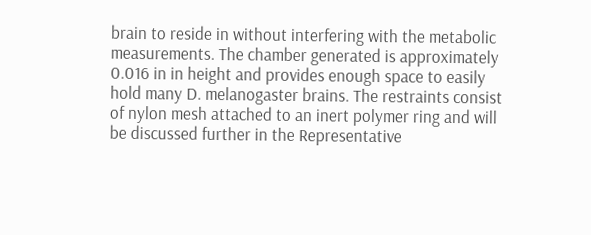brain to reside in without interfering with the metabolic measurements. The chamber generated is approximately 0.016 in in height and provides enough space to easily hold many D. melanogaster brains. The restraints consist of nylon mesh attached to an inert polymer ring and will be discussed further in the Representative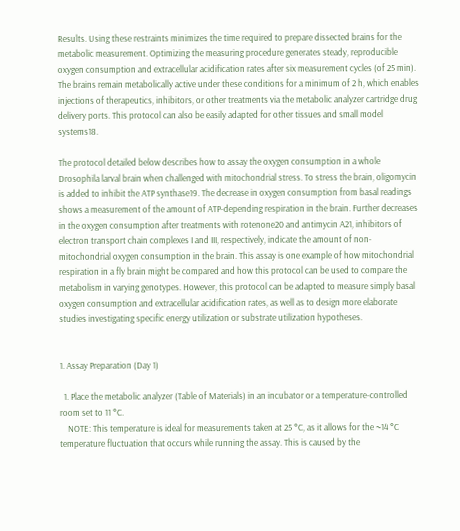Results. Using these restraints minimizes the time required to prepare dissected brains for the metabolic measurement. Optimizing the measuring procedure generates steady, reproducible oxygen consumption and extracellular acidification rates after six measurement cycles (of 25 min). The brains remain metabolically active under these conditions for a minimum of 2 h, which enables injections of therapeutics, inhibitors, or other treatments via the metabolic analyzer cartridge drug delivery ports. This protocol can also be easily adapted for other tissues and small model systems18.

The protocol detailed below describes how to assay the oxygen consumption in a whole Drosophila larval brain when challenged with mitochondrial stress. To stress the brain, oligomycin is added to inhibit the ATP synthase19. The decrease in oxygen consumption from basal readings shows a measurement of the amount of ATP-depending respiration in the brain. Further decreases in the oxygen consumption after treatments with rotenone20 and antimycin A21, inhibitors of electron transport chain complexes I and III, respectively, indicate the amount of non-mitochondrial oxygen consumption in the brain. This assay is one example of how mitochondrial respiration in a fly brain might be compared and how this protocol can be used to compare the metabolism in varying genotypes. However, this protocol can be adapted to measure simply basal oxygen consumption and extracellular acidification rates, as well as to design more elaborate studies investigating specific energy utilization or substrate utilization hypotheses.


1. Assay Preparation (Day 1)

  1. Place the metabolic analyzer (Table of Materials) in an incubator or a temperature-controlled room set to 11 °C.
    NOTE: This temperature is ideal for measurements taken at 25 °C, as it allows for the ~14 °C temperature fluctuation that occurs while running the assay. This is caused by the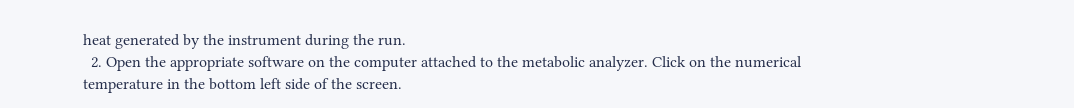heat generated by the instrument during the run.
  2. Open the appropriate software on the computer attached to the metabolic analyzer. Click on the numerical temperature in the bottom left side of the screen.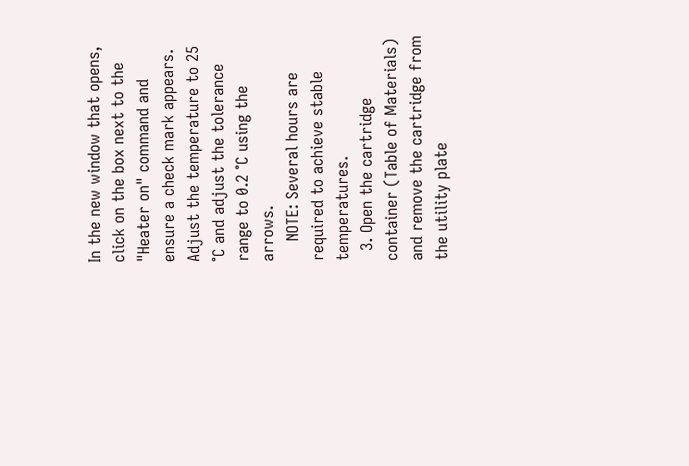In the new window that opens, click on the box next to the "Heater on" command and ensure a check mark appears. Adjust the temperature to 25 °C and adjust the tolerance range to 0.2 °C using the arrows.
    NOTE: Several hours are required to achieve stable temperatures.
  3. Open the cartridge container (Table of Materials) and remove the cartridge from the utility plate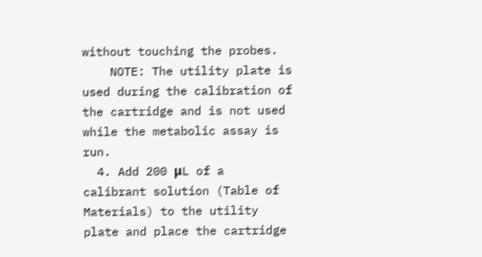without touching the probes.
    NOTE: The utility plate is used during the calibration of the cartridge and is not used while the metabolic assay is run.
  4. Add 200 μL of a calibrant solution (Table of Materials) to the utility plate and place the cartridge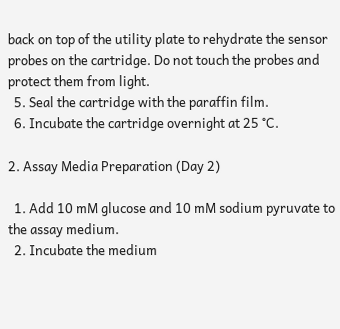back on top of the utility plate to rehydrate the sensor probes on the cartridge. Do not touch the probes and protect them from light.
  5. Seal the cartridge with the paraffin film.
  6. Incubate the cartridge overnight at 25 °C.

2. Assay Media Preparation (Day 2)

  1. Add 10 mM glucose and 10 mM sodium pyruvate to the assay medium.
  2. Incubate the medium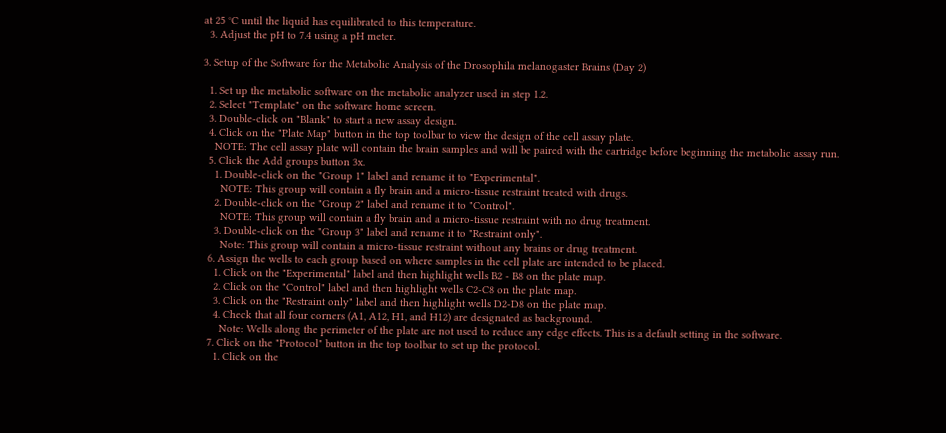at 25 °C until the liquid has equilibrated to this temperature.
  3. Adjust the pH to 7.4 using a pH meter.

3. Setup of the Software for the Metabolic Analysis of the Drosophila melanogaster Brains (Day 2)

  1. Set up the metabolic software on the metabolic analyzer used in step 1.2.
  2. Select "Template" on the software home screen.
  3. Double-click on "Blank" to start a new assay design.
  4. Click on the "Plate Map" button in the top toolbar to view the design of the cell assay plate.
    NOTE: The cell assay plate will contain the brain samples and will be paired with the cartridge before beginning the metabolic assay run.
  5. Click the Add groups button 3x.
    1. Double-click on the "Group 1" label and rename it to "Experimental".
      NOTE: This group will contain a fly brain and a micro-tissue restraint treated with drugs.
    2. Double-click on the "Group 2" label and rename it to "Control".
      NOTE: This group will contain a fly brain and a micro-tissue restraint with no drug treatment.
    3. Double-click on the "Group 3" label and rename it to "Restraint only".
      Note: This group will contain a micro-tissue restraint without any brains or drug treatment.
  6. Assign the wells to each group based on where samples in the cell plate are intended to be placed.
    1. Click on the "Experimental" label and then highlight wells B2 - B8 on the plate map.
    2. Click on the "Control" label and then highlight wells C2-C8 on the plate map.
    3. Click on the "Restraint only" label and then highlight wells D2-D8 on the plate map.
    4. Check that all four corners (A1, A12, H1, and H12) are designated as background.
      Note: Wells along the perimeter of the plate are not used to reduce any edge effects. This is a default setting in the software.
  7. Click on the "Protocol" button in the top toolbar to set up the protocol.
    1. Click on the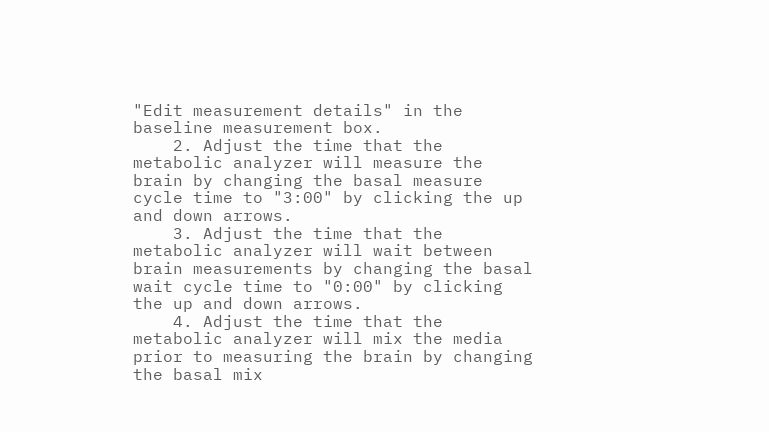"Edit measurement details" in the baseline measurement box.
    2. Adjust the time that the metabolic analyzer will measure the brain by changing the basal measure cycle time to "3:00" by clicking the up and down arrows.
    3. Adjust the time that the metabolic analyzer will wait between brain measurements by changing the basal wait cycle time to "0:00" by clicking the up and down arrows.
    4. Adjust the time that the metabolic analyzer will mix the media prior to measuring the brain by changing the basal mix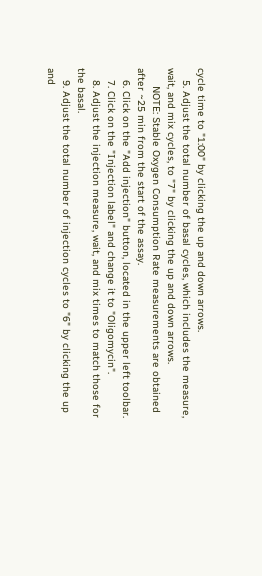cycle time to "1:00" by clicking the up and down arrows.
    5. Adjust the total number of basal cycles, which includes the measure, wait, and mix cycles, to "7" by clicking the up and down arrows.
      NOTE: Stable Oxygen Consumption Rate measurements are obtained after ~25 min from the start of the assay.
    6. Click on the "Add injection" button, located in the upper left toolbar.
    7. Click on the "Injection label" and change it to "Oligomycin".
    8. Adjust the injection measure, wait, and mix times to match those for the basal.
    9. Adjust the total number of injection cycles to "6" by clicking the up and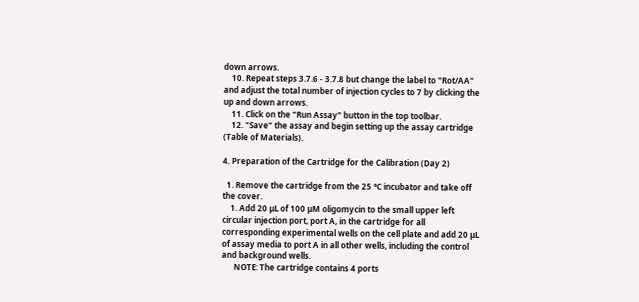down arrows.
    10. Repeat steps 3.7.6 - 3.7.8 but change the label to "Rot/AA" and adjust the total number of injection cycles to 7 by clicking the up and down arrows.
    11. Click on the "Run Assay" button in the top toolbar.
    12. "Save" the assay and begin setting up the assay cartridge (Table of Materials).

4. Preparation of the Cartridge for the Calibration (Day 2)

  1. Remove the cartridge from the 25 °C incubator and take off the cover.
    1. Add 20 μL of 100 μM oligomycin to the small upper left circular injection port, port A, in the cartridge for all corresponding experimental wells on the cell plate and add 20 μL of assay media to port A in all other wells, including the control and background wells.
      NOTE: The cartridge contains 4 ports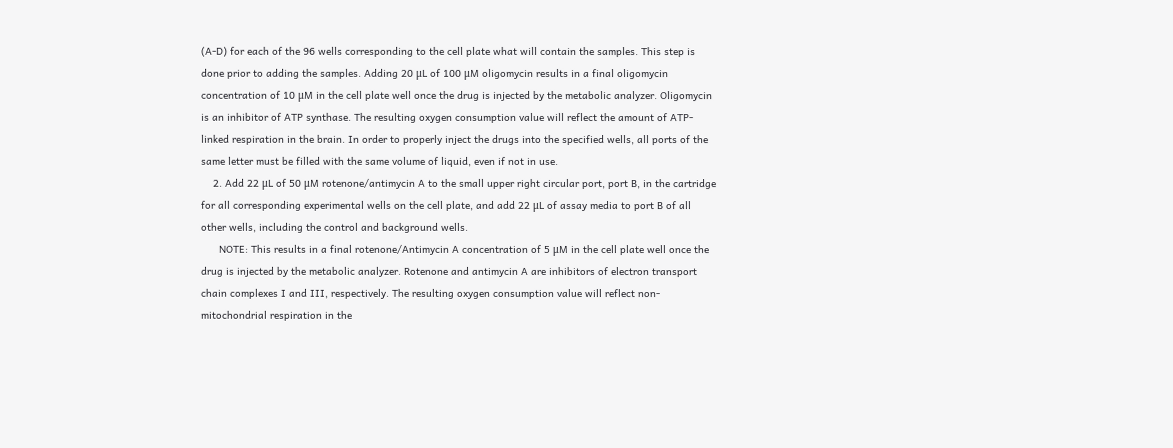(A-D) for each of the 96 wells corresponding to the cell plate what will contain the samples. This step is done prior to adding the samples. Adding 20 μL of 100 μM oligomycin results in a final oligomycin concentration of 10 μM in the cell plate well once the drug is injected by the metabolic analyzer. Oligomycin is an inhibitor of ATP synthase. The resulting oxygen consumption value will reflect the amount of ATP-linked respiration in the brain. In order to properly inject the drugs into the specified wells, all ports of the same letter must be filled with the same volume of liquid, even if not in use.
    2. Add 22 μL of 50 μM rotenone/antimycin A to the small upper right circular port, port B, in the cartridge for all corresponding experimental wells on the cell plate, and add 22 μL of assay media to port B of all other wells, including the control and background wells.
      NOTE: This results in a final rotenone/Antimycin A concentration of 5 μM in the cell plate well once the drug is injected by the metabolic analyzer. Rotenone and antimycin A are inhibitors of electron transport chain complexes I and III, respectively. The resulting oxygen consumption value will reflect non-mitochondrial respiration in the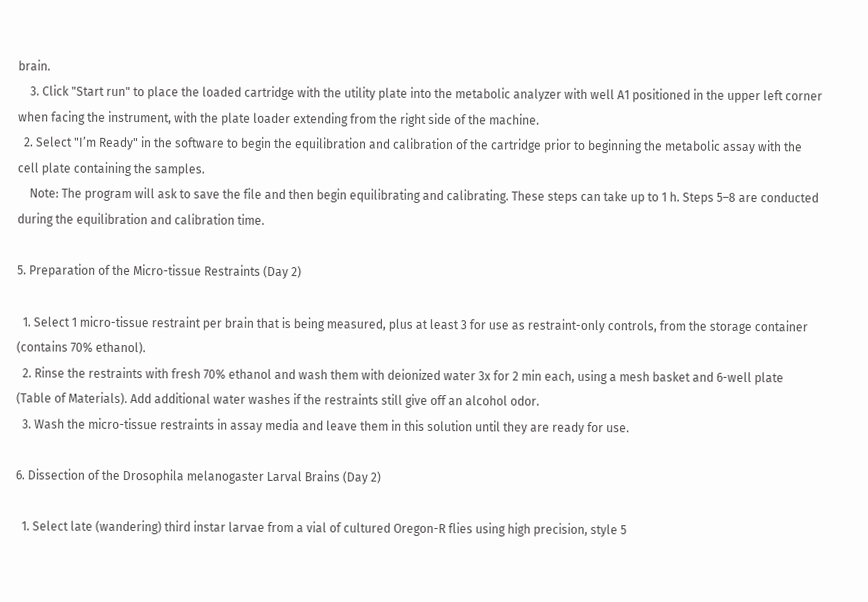brain.
    3. Click "Start run" to place the loaded cartridge with the utility plate into the metabolic analyzer with well A1 positioned in the upper left corner when facing the instrument, with the plate loader extending from the right side of the machine.
  2. Select "I’m Ready" in the software to begin the equilibration and calibration of the cartridge prior to beginning the metabolic assay with the cell plate containing the samples.
    Note: The program will ask to save the file and then begin equilibrating and calibrating. These steps can take up to 1 h. Steps 5–8 are conducted during the equilibration and calibration time.

5. Preparation of the Micro-tissue Restraints (Day 2)

  1. Select 1 micro-tissue restraint per brain that is being measured, plus at least 3 for use as restraint-only controls, from the storage container (contains 70% ethanol).
  2. Rinse the restraints with fresh 70% ethanol and wash them with deionized water 3x for 2 min each, using a mesh basket and 6-well plate (Table of Materials). Add additional water washes if the restraints still give off an alcohol odor.
  3. Wash the micro-tissue restraints in assay media and leave them in this solution until they are ready for use.

6. Dissection of the Drosophila melanogaster Larval Brains (Day 2)

  1. Select late (wandering) third instar larvae from a vial of cultured Oregon-R flies using high precision, style 5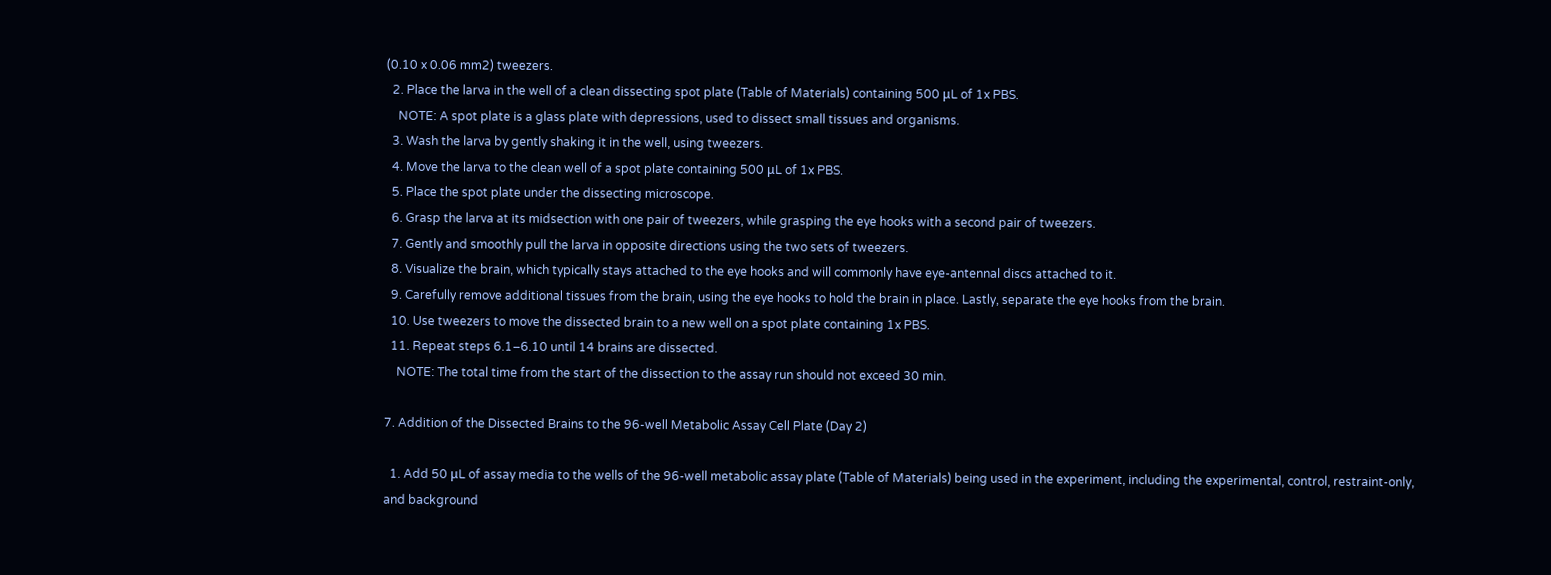(0.10 x 0.06 mm2) tweezers.
  2. Place the larva in the well of a clean dissecting spot plate (Table of Materials) containing 500 μL of 1x PBS.
    NOTE: A spot plate is a glass plate with depressions, used to dissect small tissues and organisms.
  3. Wash the larva by gently shaking it in the well, using tweezers.
  4. Move the larva to the clean well of a spot plate containing 500 μL of 1x PBS.
  5. Place the spot plate under the dissecting microscope.
  6. Grasp the larva at its midsection with one pair of tweezers, while grasping the eye hooks with a second pair of tweezers.
  7. Gently and smoothly pull the larva in opposite directions using the two sets of tweezers.
  8. Visualize the brain, which typically stays attached to the eye hooks and will commonly have eye-antennal discs attached to it.
  9. Carefully remove additional tissues from the brain, using the eye hooks to hold the brain in place. Lastly, separate the eye hooks from the brain.
  10. Use tweezers to move the dissected brain to a new well on a spot plate containing 1x PBS.
  11. Repeat steps 6.1–6.10 until 14 brains are dissected.
    NOTE: The total time from the start of the dissection to the assay run should not exceed 30 min.

7. Addition of the Dissected Brains to the 96-well Metabolic Assay Cell Plate (Day 2)

  1. Add 50 μL of assay media to the wells of the 96-well metabolic assay plate (Table of Materials) being used in the experiment, including the experimental, control, restraint-only, and background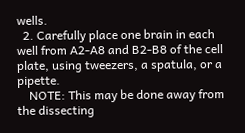wells.
  2. Carefully place one brain in each well from A2-A8 and B2-B8 of the cell plate, using tweezers, a spatula, or a pipette.
    NOTE: This may be done away from the dissecting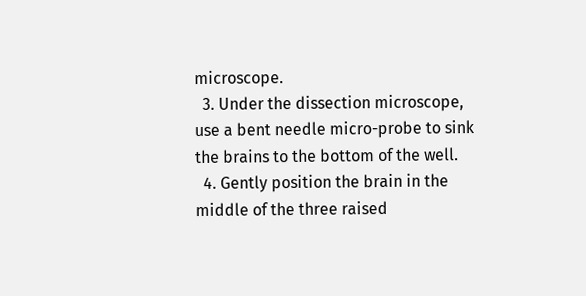microscope.
  3. Under the dissection microscope, use a bent needle micro-probe to sink the brains to the bottom of the well.
  4. Gently position the brain in the middle of the three raised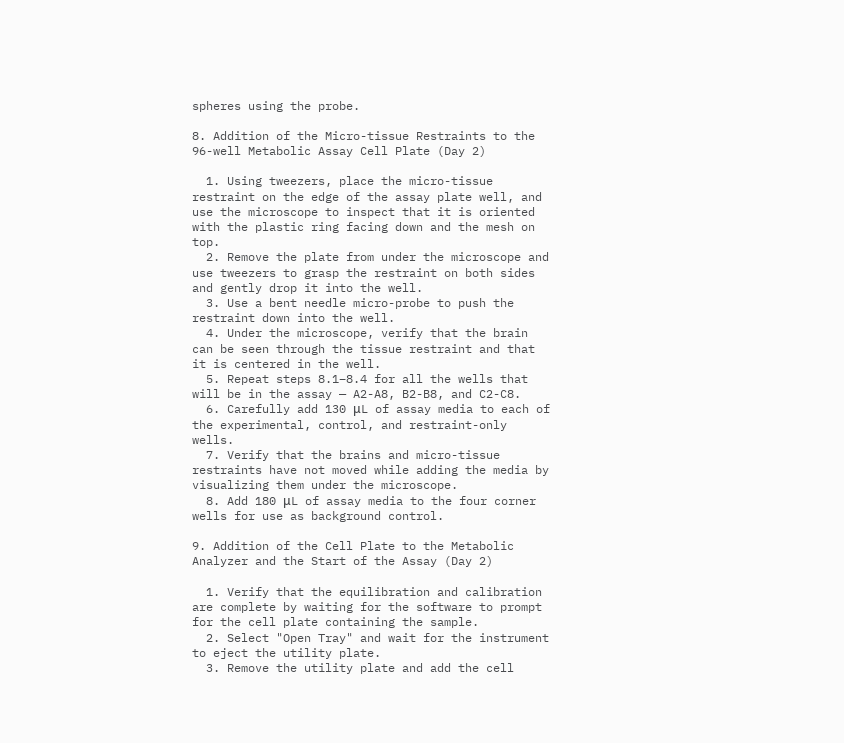spheres using the probe.

8. Addition of the Micro-tissue Restraints to the 96-well Metabolic Assay Cell Plate (Day 2)

  1. Using tweezers, place the micro-tissue restraint on the edge of the assay plate well, and use the microscope to inspect that it is oriented with the plastic ring facing down and the mesh on top.
  2. Remove the plate from under the microscope and use tweezers to grasp the restraint on both sides and gently drop it into the well.
  3. Use a bent needle micro-probe to push the restraint down into the well.
  4. Under the microscope, verify that the brain can be seen through the tissue restraint and that it is centered in the well.
  5. Repeat steps 8.1–8.4 for all the wells that will be in the assay — A2-A8, B2-B8, and C2-C8.
  6. Carefully add 130 μL of assay media to each of the experimental, control, and restraint-only wells.
  7. Verify that the brains and micro-tissue restraints have not moved while adding the media by visualizing them under the microscope.
  8. Add 180 μL of assay media to the four corner wells for use as background control.

9. Addition of the Cell Plate to the Metabolic Analyzer and the Start of the Assay (Day 2)

  1. Verify that the equilibration and calibration are complete by waiting for the software to prompt for the cell plate containing the sample.
  2. Select "Open Tray" and wait for the instrument to eject the utility plate.
  3. Remove the utility plate and add the cell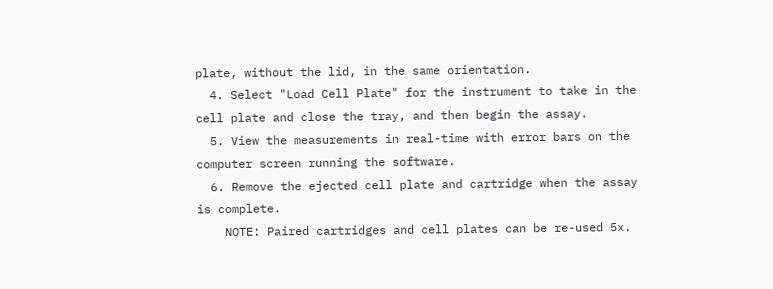plate, without the lid, in the same orientation.
  4. Select "Load Cell Plate" for the instrument to take in the cell plate and close the tray, and then begin the assay.
  5. View the measurements in real-time with error bars on the computer screen running the software.
  6. Remove the ejected cell plate and cartridge when the assay is complete.
    NOTE: Paired cartridges and cell plates can be re-used 5x.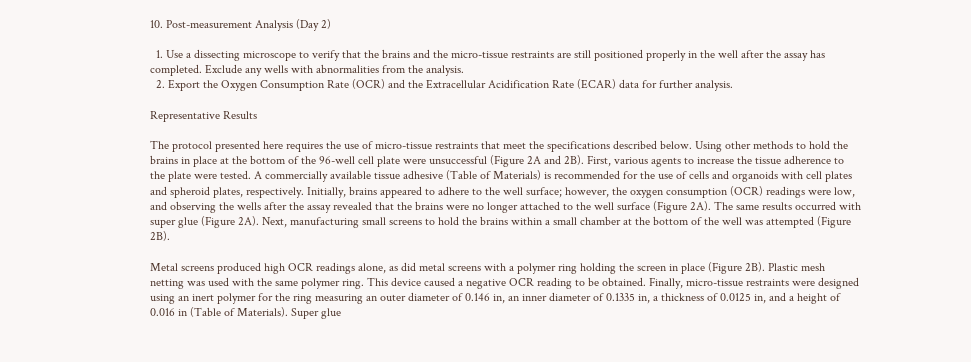10. Post-measurement Analysis (Day 2)

  1. Use a dissecting microscope to verify that the brains and the micro-tissue restraints are still positioned properly in the well after the assay has completed. Exclude any wells with abnormalities from the analysis.
  2. Export the Oxygen Consumption Rate (OCR) and the Extracellular Acidification Rate (ECAR) data for further analysis.

Representative Results

The protocol presented here requires the use of micro-tissue restraints that meet the specifications described below. Using other methods to hold the brains in place at the bottom of the 96-well cell plate were unsuccessful (Figure 2A and 2B). First, various agents to increase the tissue adherence to the plate were tested. A commercially available tissue adhesive (Table of Materials) is recommended for the use of cells and organoids with cell plates and spheroid plates, respectively. Initially, brains appeared to adhere to the well surface; however, the oxygen consumption (OCR) readings were low, and observing the wells after the assay revealed that the brains were no longer attached to the well surface (Figure 2A). The same results occurred with super glue (Figure 2A). Next, manufacturing small screens to hold the brains within a small chamber at the bottom of the well was attempted (Figure 2B).

Metal screens produced high OCR readings alone, as did metal screens with a polymer ring holding the screen in place (Figure 2B). Plastic mesh netting was used with the same polymer ring. This device caused a negative OCR reading to be obtained. Finally, micro-tissue restraints were designed using an inert polymer for the ring measuring an outer diameter of 0.146 in, an inner diameter of 0.1335 in, a thickness of 0.0125 in, and a height of 0.016 in (Table of Materials). Super glue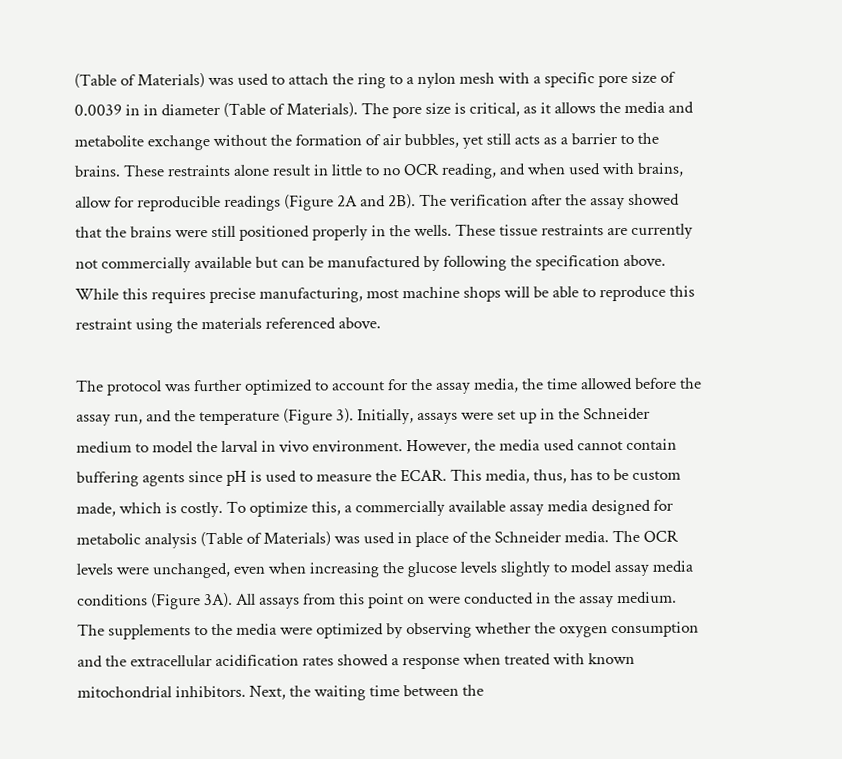(Table of Materials) was used to attach the ring to a nylon mesh with a specific pore size of 0.0039 in in diameter (Table of Materials). The pore size is critical, as it allows the media and metabolite exchange without the formation of air bubbles, yet still acts as a barrier to the brains. These restraints alone result in little to no OCR reading, and when used with brains, allow for reproducible readings (Figure 2A and 2B). The verification after the assay showed that the brains were still positioned properly in the wells. These tissue restraints are currently not commercially available but can be manufactured by following the specification above. While this requires precise manufacturing, most machine shops will be able to reproduce this restraint using the materials referenced above.

The protocol was further optimized to account for the assay media, the time allowed before the assay run, and the temperature (Figure 3). Initially, assays were set up in the Schneider medium to model the larval in vivo environment. However, the media used cannot contain buffering agents since pH is used to measure the ECAR. This media, thus, has to be custom made, which is costly. To optimize this, a commercially available assay media designed for metabolic analysis (Table of Materials) was used in place of the Schneider media. The OCR levels were unchanged, even when increasing the glucose levels slightly to model assay media conditions (Figure 3A). All assays from this point on were conducted in the assay medium. The supplements to the media were optimized by observing whether the oxygen consumption and the extracellular acidification rates showed a response when treated with known mitochondrial inhibitors. Next, the waiting time between the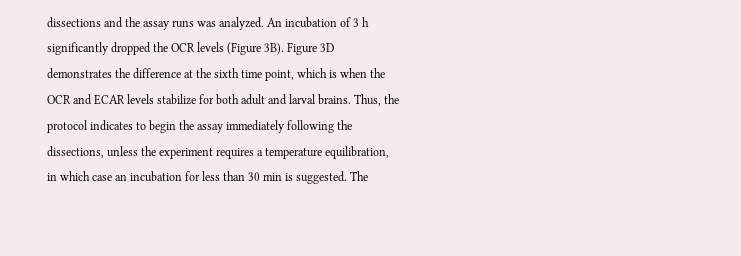dissections and the assay runs was analyzed. An incubation of 3 h significantly dropped the OCR levels (Figure 3B). Figure 3D demonstrates the difference at the sixth time point, which is when the OCR and ECAR levels stabilize for both adult and larval brains. Thus, the protocol indicates to begin the assay immediately following the dissections, unless the experiment requires a temperature equilibration, in which case an incubation for less than 30 min is suggested. The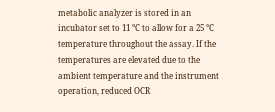metabolic analyzer is stored in an incubator set to 11 °C to allow for a 25 °C temperature throughout the assay. If the temperatures are elevated due to the ambient temperature and the instrument operation, reduced OCR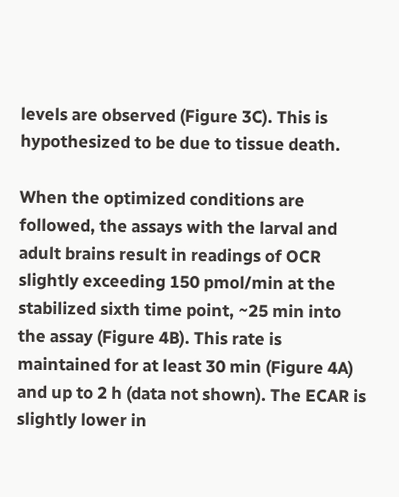levels are observed (Figure 3C). This is hypothesized to be due to tissue death.

When the optimized conditions are followed, the assays with the larval and adult brains result in readings of OCR slightly exceeding 150 pmol/min at the stabilized sixth time point, ~25 min into the assay (Figure 4B). This rate is maintained for at least 30 min (Figure 4A) and up to 2 h (data not shown). The ECAR is slightly lower in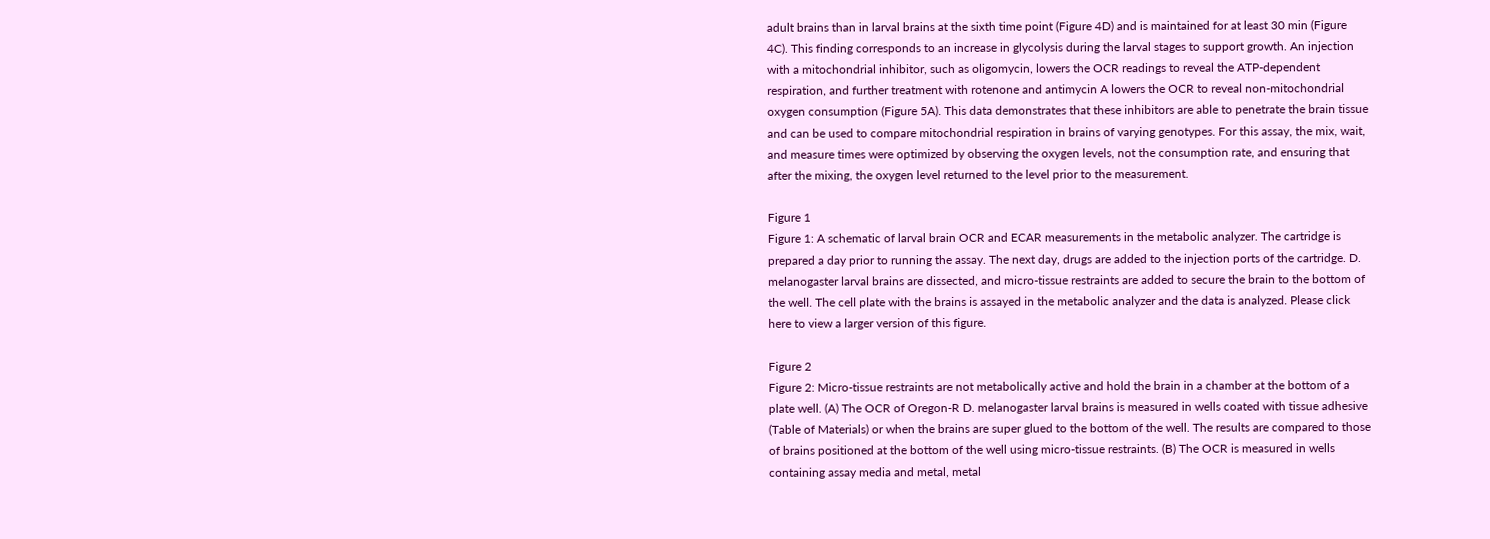adult brains than in larval brains at the sixth time point (Figure 4D) and is maintained for at least 30 min (Figure 4C). This finding corresponds to an increase in glycolysis during the larval stages to support growth. An injection with a mitochondrial inhibitor, such as oligomycin, lowers the OCR readings to reveal the ATP-dependent respiration, and further treatment with rotenone and antimycin A lowers the OCR to reveal non-mitochondrial oxygen consumption (Figure 5A). This data demonstrates that these inhibitors are able to penetrate the brain tissue and can be used to compare mitochondrial respiration in brains of varying genotypes. For this assay, the mix, wait, and measure times were optimized by observing the oxygen levels, not the consumption rate, and ensuring that after the mixing, the oxygen level returned to the level prior to the measurement.

Figure 1
Figure 1: A schematic of larval brain OCR and ECAR measurements in the metabolic analyzer. The cartridge is prepared a day prior to running the assay. The next day, drugs are added to the injection ports of the cartridge. D. melanogaster larval brains are dissected, and micro-tissue restraints are added to secure the brain to the bottom of the well. The cell plate with the brains is assayed in the metabolic analyzer and the data is analyzed. Please click here to view a larger version of this figure.

Figure 2
Figure 2: Micro-tissue restraints are not metabolically active and hold the brain in a chamber at the bottom of a plate well. (A) The OCR of Oregon-R D. melanogaster larval brains is measured in wells coated with tissue adhesive (Table of Materials) or when the brains are super glued to the bottom of the well. The results are compared to those of brains positioned at the bottom of the well using micro-tissue restraints. (B) The OCR is measured in wells containing assay media and metal, metal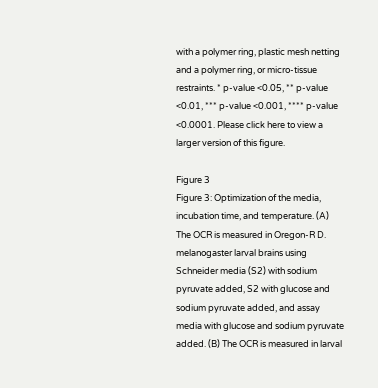with a polymer ring, plastic mesh netting and a polymer ring, or micro-tissue restraints. * p-value <0.05, ** p-value <0.01, *** p-value <0.001, **** p-value <0.0001. Please click here to view a larger version of this figure.

Figure 3
Figure 3: Optimization of the media, incubation time, and temperature. (A) The OCR is measured in Oregon-R D. melanogaster larval brains using Schneider media (S2) with sodium pyruvate added, S2 with glucose and sodium pyruvate added, and assay media with glucose and sodium pyruvate added. (B) The OCR is measured in larval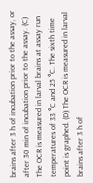brains after 3 h of incubation prior to the assay, or after 30 min of incubation prior to the assay. (C) The OCR is measured in larval brains at assay run temperatures of 33 °C and 25 °C. The sixth time point is graphed. (D) The OCR is measured in larval brains after 3 h of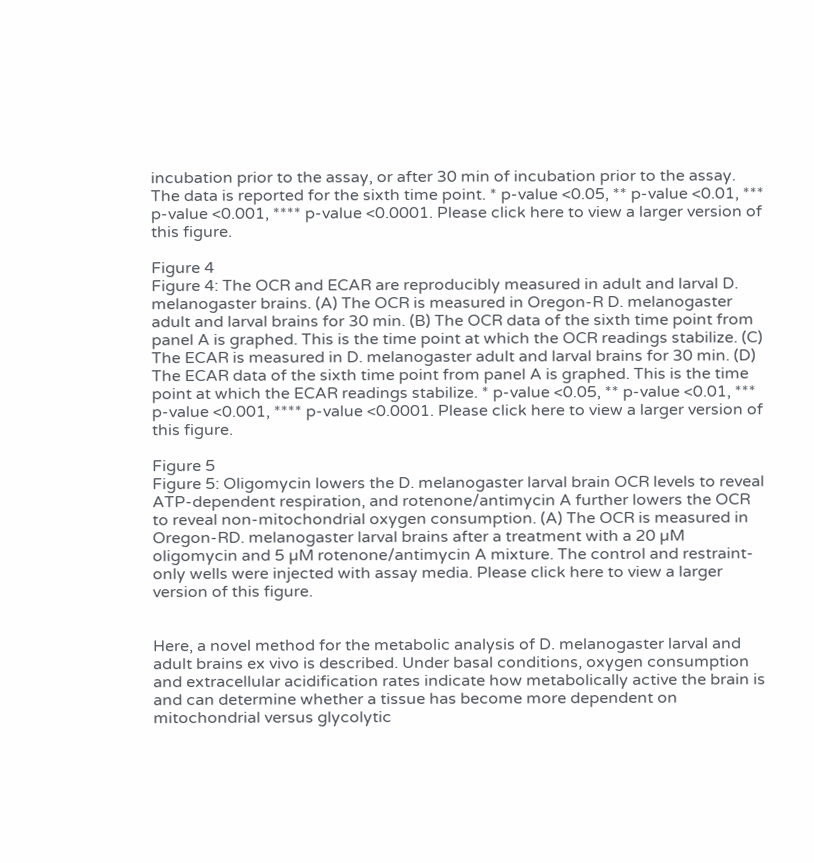incubation prior to the assay, or after 30 min of incubation prior to the assay. The data is reported for the sixth time point. * p-value <0.05, ** p-value <0.01, *** p-value <0.001, **** p-value <0.0001. Please click here to view a larger version of this figure.

Figure 4
Figure 4: The OCR and ECAR are reproducibly measured in adult and larval D. melanogaster brains. (A) The OCR is measured in Oregon-R D. melanogaster adult and larval brains for 30 min. (B) The OCR data of the sixth time point from panel A is graphed. This is the time point at which the OCR readings stabilize. (C) The ECAR is measured in D. melanogaster adult and larval brains for 30 min. (D) The ECAR data of the sixth time point from panel A is graphed. This is the time point at which the ECAR readings stabilize. * p-value <0.05, ** p-value <0.01, *** p-value <0.001, **** p-value <0.0001. Please click here to view a larger version of this figure.

Figure 5
Figure 5: Oligomycin lowers the D. melanogaster larval brain OCR levels to reveal ATP-dependent respiration, and rotenone/antimycin A further lowers the OCR to reveal non-mitochondrial oxygen consumption. (A) The OCR is measured in Oregon-RD. melanogaster larval brains after a treatment with a 20 µM oligomycin and 5 µM rotenone/antimycin A mixture. The control and restraint-only wells were injected with assay media. Please click here to view a larger version of this figure.


Here, a novel method for the metabolic analysis of D. melanogaster larval and adult brains ex vivo is described. Under basal conditions, oxygen consumption and extracellular acidification rates indicate how metabolically active the brain is and can determine whether a tissue has become more dependent on mitochondrial versus glycolytic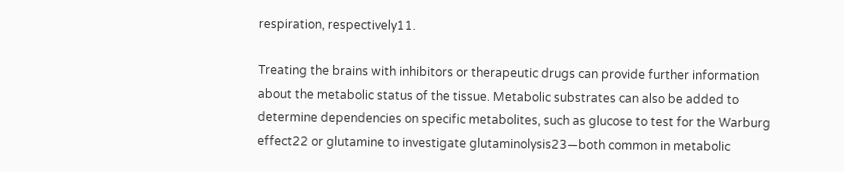respiration, respectively11.

Treating the brains with inhibitors or therapeutic drugs can provide further information about the metabolic status of the tissue. Metabolic substrates can also be added to determine dependencies on specific metabolites, such as glucose to test for the Warburg effect22 or glutamine to investigate glutaminolysis23—both common in metabolic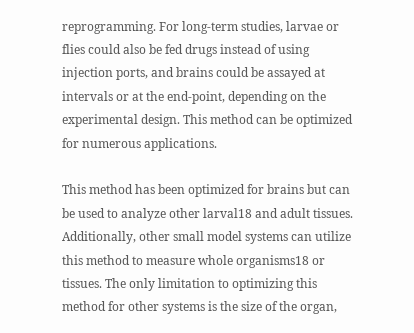reprogramming. For long-term studies, larvae or flies could also be fed drugs instead of using injection ports, and brains could be assayed at intervals or at the end-point, depending on the experimental design. This method can be optimized for numerous applications.

This method has been optimized for brains but can be used to analyze other larval18 and adult tissues. Additionally, other small model systems can utilize this method to measure whole organisms18 or tissues. The only limitation to optimizing this method for other systems is the size of the organ,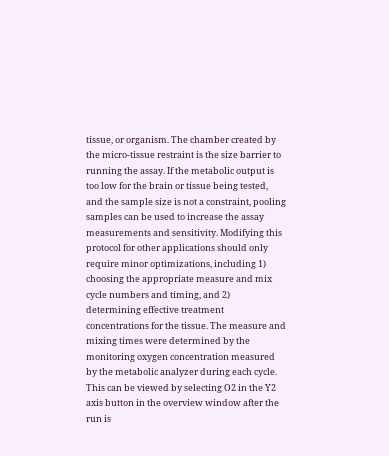tissue, or organism. The chamber created by the micro-tissue restraint is the size barrier to running the assay. If the metabolic output is too low for the brain or tissue being tested, and the sample size is not a constraint, pooling samples can be used to increase the assay measurements and sensitivity. Modifying this protocol for other applications should only require minor optimizations, including 1) choosing the appropriate measure and mix cycle numbers and timing, and 2) determining effective treatment concentrations for the tissue. The measure and mixing times were determined by the monitoring oxygen concentration measured by the metabolic analyzer during each cycle. This can be viewed by selecting O2 in the Y2 axis button in the overview window after the run is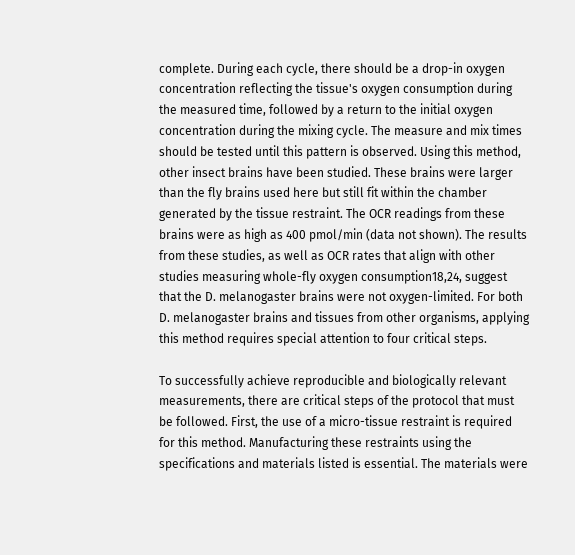complete. During each cycle, there should be a drop-in oxygen concentration reflecting the tissue's oxygen consumption during the measured time, followed by a return to the initial oxygen concentration during the mixing cycle. The measure and mix times should be tested until this pattern is observed. Using this method, other insect brains have been studied. These brains were larger than the fly brains used here but still fit within the chamber generated by the tissue restraint. The OCR readings from these brains were as high as 400 pmol/min (data not shown). The results from these studies, as well as OCR rates that align with other studies measuring whole-fly oxygen consumption18,24, suggest that the D. melanogaster brains were not oxygen-limited. For both D. melanogaster brains and tissues from other organisms, applying this method requires special attention to four critical steps.

To successfully achieve reproducible and biologically relevant measurements, there are critical steps of the protocol that must be followed. First, the use of a micro-tissue restraint is required for this method. Manufacturing these restraints using the specifications and materials listed is essential. The materials were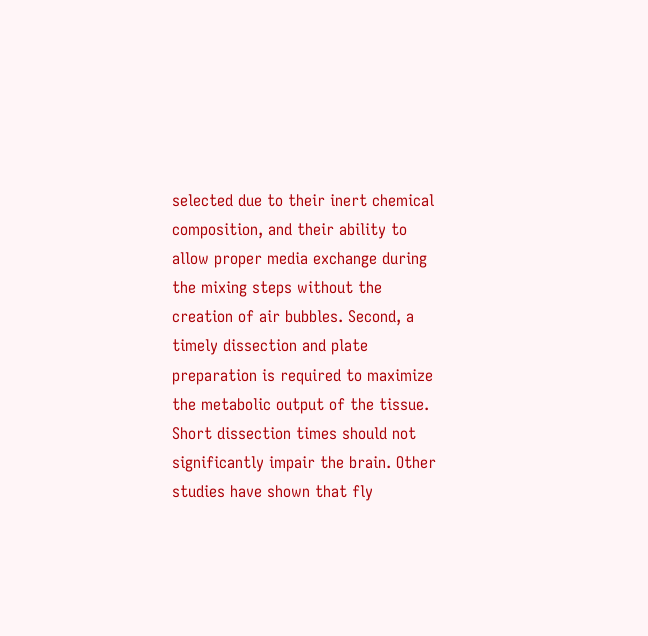selected due to their inert chemical composition, and their ability to allow proper media exchange during the mixing steps without the creation of air bubbles. Second, a timely dissection and plate preparation is required to maximize the metabolic output of the tissue. Short dissection times should not significantly impair the brain. Other studies have shown that fly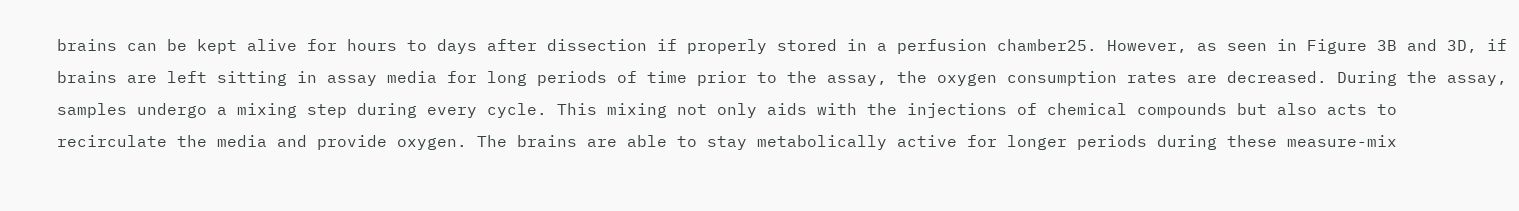brains can be kept alive for hours to days after dissection if properly stored in a perfusion chamber25. However, as seen in Figure 3B and 3D, if brains are left sitting in assay media for long periods of time prior to the assay, the oxygen consumption rates are decreased. During the assay, samples undergo a mixing step during every cycle. This mixing not only aids with the injections of chemical compounds but also acts to recirculate the media and provide oxygen. The brains are able to stay metabolically active for longer periods during these measure-mix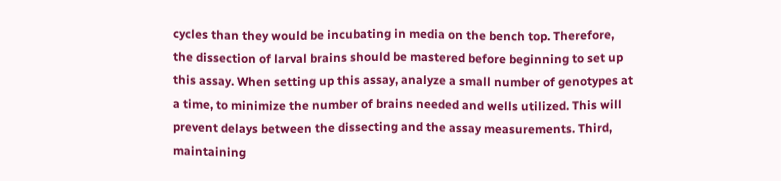cycles than they would be incubating in media on the bench top. Therefore, the dissection of larval brains should be mastered before beginning to set up this assay. When setting up this assay, analyze a small number of genotypes at a time, to minimize the number of brains needed and wells utilized. This will prevent delays between the dissecting and the assay measurements. Third, maintaining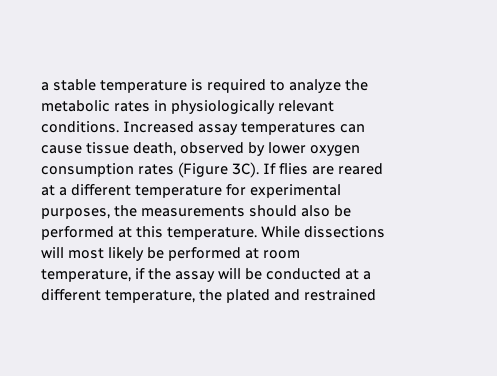a stable temperature is required to analyze the metabolic rates in physiologically relevant conditions. Increased assay temperatures can cause tissue death, observed by lower oxygen consumption rates (Figure 3C). If flies are reared at a different temperature for experimental purposes, the measurements should also be performed at this temperature. While dissections will most likely be performed at room temperature, if the assay will be conducted at a different temperature, the plated and restrained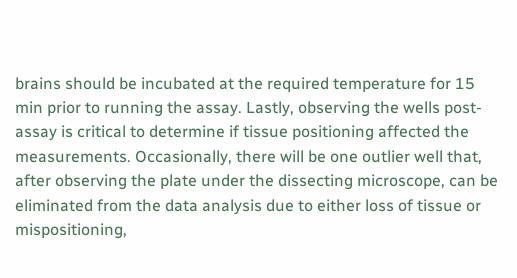brains should be incubated at the required temperature for 15 min prior to running the assay. Lastly, observing the wells post-assay is critical to determine if tissue positioning affected the measurements. Occasionally, there will be one outlier well that, after observing the plate under the dissecting microscope, can be eliminated from the data analysis due to either loss of tissue or mispositioning,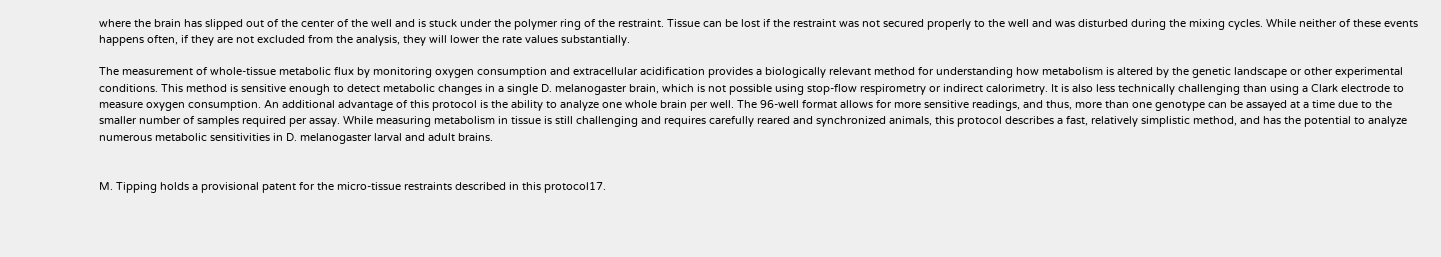where the brain has slipped out of the center of the well and is stuck under the polymer ring of the restraint. Tissue can be lost if the restraint was not secured properly to the well and was disturbed during the mixing cycles. While neither of these events happens often, if they are not excluded from the analysis, they will lower the rate values substantially.

The measurement of whole-tissue metabolic flux by monitoring oxygen consumption and extracellular acidification provides a biologically relevant method for understanding how metabolism is altered by the genetic landscape or other experimental conditions. This method is sensitive enough to detect metabolic changes in a single D. melanogaster brain, which is not possible using stop-flow respirometry or indirect calorimetry. It is also less technically challenging than using a Clark electrode to measure oxygen consumption. An additional advantage of this protocol is the ability to analyze one whole brain per well. The 96-well format allows for more sensitive readings, and thus, more than one genotype can be assayed at a time due to the smaller number of samples required per assay. While measuring metabolism in tissue is still challenging and requires carefully reared and synchronized animals, this protocol describes a fast, relatively simplistic method, and has the potential to analyze numerous metabolic sensitivities in D. melanogaster larval and adult brains.


M. Tipping holds a provisional patent for the micro-tissue restraints described in this protocol17.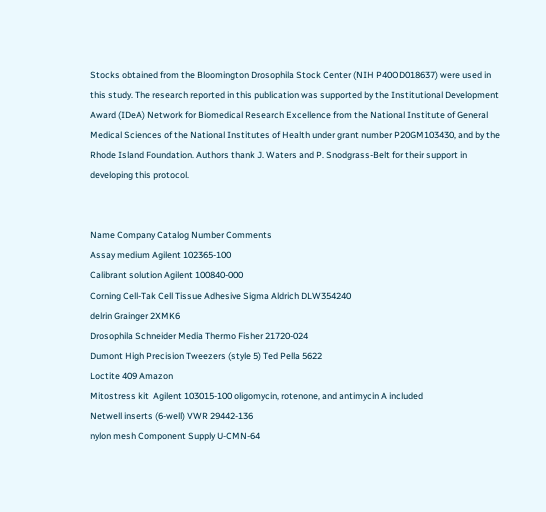Stocks obtained from the Bloomington Drosophila Stock Center (NIH P40OD018637) were used in this study. The research reported in this publication was supported by the Institutional Development Award (IDeA) Network for Biomedical Research Excellence from the National Institute of General Medical Sciences of the National Institutes of Health under grant number P20GM103430, and by the Rhode Island Foundation. Authors thank J. Waters and P. Snodgrass-Belt for their support in developing this protocol.


Name Company Catalog Number Comments
Assay medium Agilent 102365-100
Calibrant solution Agilent 100840-000
Corning Cell-Tak Cell Tissue Adhesive Sigma Aldrich DLW354240
delrin Grainger 2XMK6
Drosophila Schneider Media Thermo Fisher 21720-024
Dumont High Precision Tweezers (style 5) Ted Pella 5622
Loctite 409 Amazon
Mitostress kit  Agilent 103015-100 oligomycin, rotenone, and antimycin A included
Netwell inserts (6-well) VWR 29442-136
nylon mesh Component Supply U-CMN-64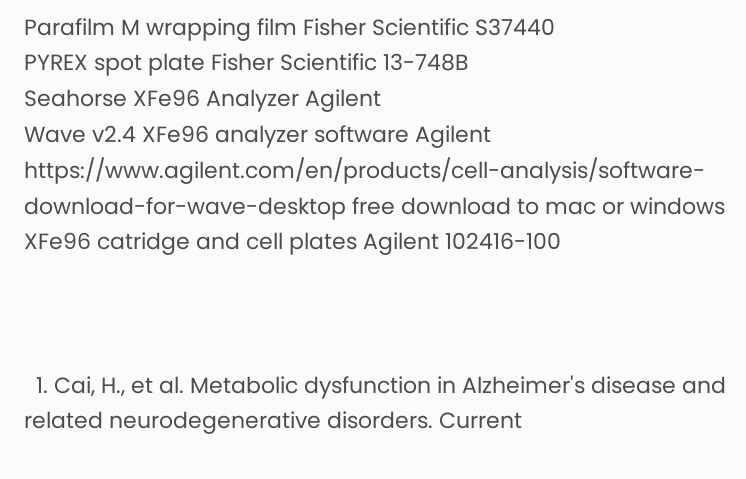Parafilm M wrapping film Fisher Scientific S37440
PYREX spot plate Fisher Scientific 13-748B
Seahorse XFe96 Analyzer Agilent
Wave v2.4 XFe96 analyzer software Agilent https://www.agilent.com/en/products/cell-analysis/software-download-for-wave-desktop free download to mac or windows
XFe96 catridge and cell plates Agilent 102416-100



  1. Cai, H., et al. Metabolic dysfunction in Alzheimer's disease and related neurodegenerative disorders. Current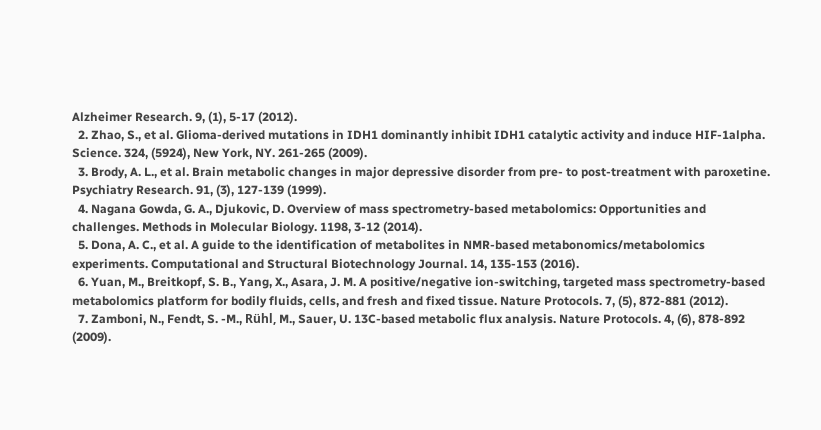Alzheimer Research. 9, (1), 5-17 (2012).
  2. Zhao, S., et al. Glioma-derived mutations in IDH1 dominantly inhibit IDH1 catalytic activity and induce HIF-1alpha. Science. 324, (5924), New York, NY. 261-265 (2009).
  3. Brody, A. L., et al. Brain metabolic changes in major depressive disorder from pre- to post-treatment with paroxetine. Psychiatry Research. 91, (3), 127-139 (1999).
  4. Nagana Gowda, G. A., Djukovic, D. Overview of mass spectrometry-based metabolomics: Opportunities and challenges. Methods in Molecular Biology. 1198, 3-12 (2014).
  5. Dona, A. C., et al. A guide to the identification of metabolites in NMR-based metabonomics/metabolomics experiments. Computational and Structural Biotechnology Journal. 14, 135-153 (2016).
  6. Yuan, M., Breitkopf, S. B., Yang, X., Asara, J. M. A positive/negative ion-switching, targeted mass spectrometry-based metabolomics platform for bodily fluids, cells, and fresh and fixed tissue. Nature Protocols. 7, (5), 872-881 (2012).
  7. Zamboni, N., Fendt, S. -M., Rühl, M., Sauer, U. 13C-based metabolic flux analysis. Nature Protocols. 4, (6), 878-892 (2009).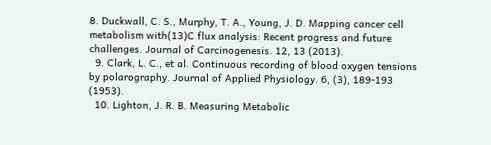8. Duckwall, C. S., Murphy, T. A., Young, J. D. Mapping cancer cell metabolism with(13)C flux analysis: Recent progress and future challenges. Journal of Carcinogenesis. 12, 13 (2013).
  9. Clark, L. C., et al. Continuous recording of blood oxygen tensions by polarography. Journal of Applied Physiology. 6, (3), 189-193 (1953).
  10. Lighton, J. R. B. Measuring Metabolic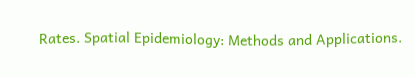Rates. Spatial Epidemiology: Methods and Applications.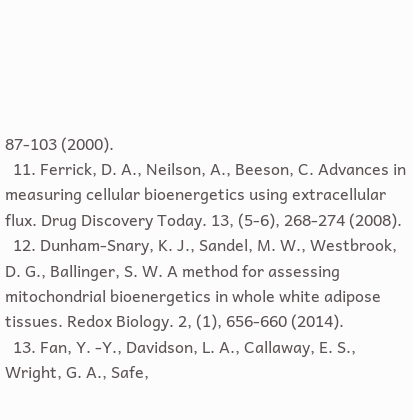87-103 (2000).
  11. Ferrick, D. A., Neilson, A., Beeson, C. Advances in measuring cellular bioenergetics using extracellular flux. Drug Discovery Today. 13, (5-6), 268-274 (2008).
  12. Dunham-Snary, K. J., Sandel, M. W., Westbrook, D. G., Ballinger, S. W. A method for assessing mitochondrial bioenergetics in whole white adipose tissues. Redox Biology. 2, (1), 656-660 (2014).
  13. Fan, Y. -Y., Davidson, L. A., Callaway, E. S., Wright, G. A., Safe,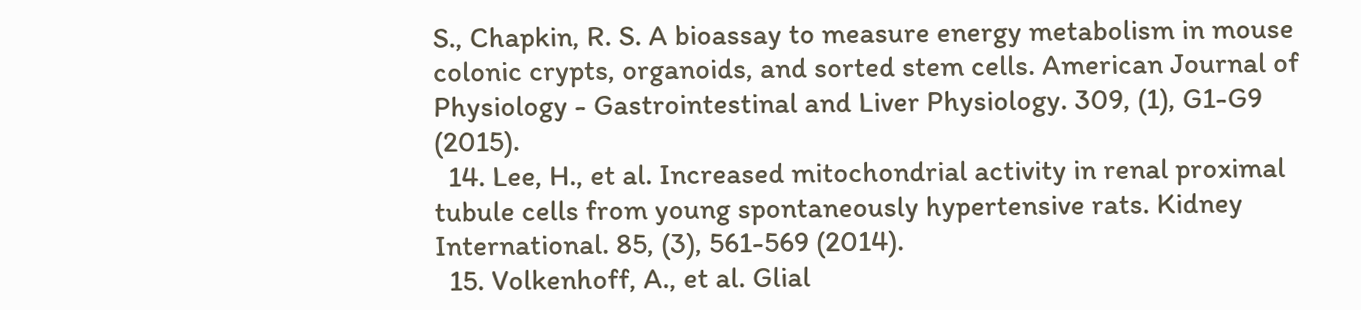S., Chapkin, R. S. A bioassay to measure energy metabolism in mouse colonic crypts, organoids, and sorted stem cells. American Journal of Physiology - Gastrointestinal and Liver Physiology. 309, (1), G1-G9 (2015).
  14. Lee, H., et al. Increased mitochondrial activity in renal proximal tubule cells from young spontaneously hypertensive rats. Kidney International. 85, (3), 561-569 (2014).
  15. Volkenhoff, A., et al. Glial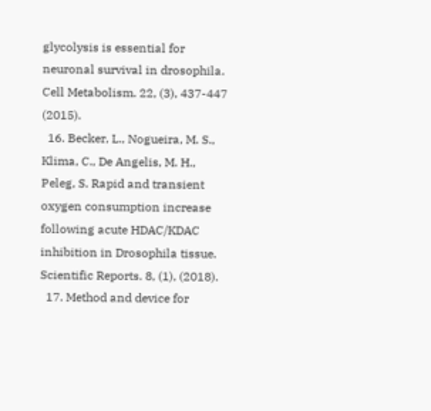glycolysis is essential for neuronal survival in drosophila. Cell Metabolism. 22, (3), 437-447 (2015).
  16. Becker, L., Nogueira, M. S., Klima, C., De Angelis, M. H., Peleg, S. Rapid and transient oxygen consumption increase following acute HDAC/KDAC inhibition in Drosophila tissue. Scientific Reports. 8, (1), (2018).
  17. Method and device for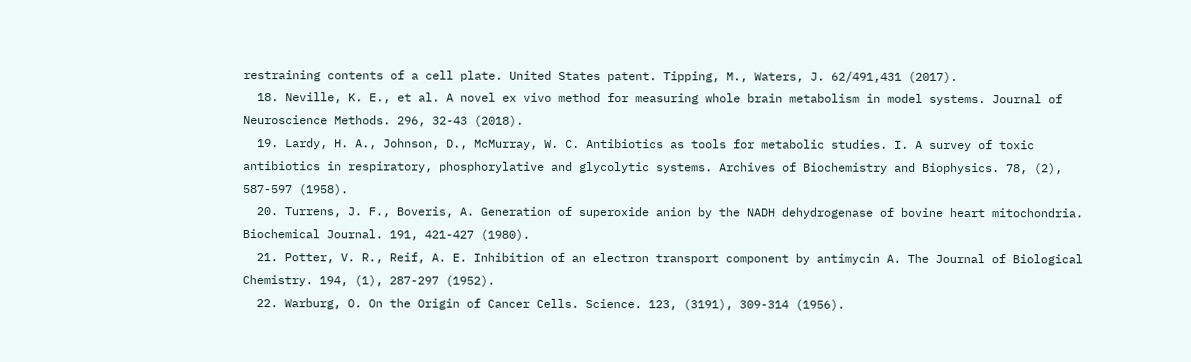restraining contents of a cell plate. United States patent. Tipping, M., Waters, J. 62/491,431 (2017).
  18. Neville, K. E., et al. A novel ex vivo method for measuring whole brain metabolism in model systems. Journal of Neuroscience Methods. 296, 32-43 (2018).
  19. Lardy, H. A., Johnson, D., McMurray, W. C. Antibiotics as tools for metabolic studies. I. A survey of toxic antibiotics in respiratory, phosphorylative and glycolytic systems. Archives of Biochemistry and Biophysics. 78, (2), 587-597 (1958).
  20. Turrens, J. F., Boveris, A. Generation of superoxide anion by the NADH dehydrogenase of bovine heart mitochondria. Biochemical Journal. 191, 421-427 (1980).
  21. Potter, V. R., Reif, A. E. Inhibition of an electron transport component by antimycin A. The Journal of Biological Chemistry. 194, (1), 287-297 (1952).
  22. Warburg, O. On the Origin of Cancer Cells. Science. 123, (3191), 309-314 (1956).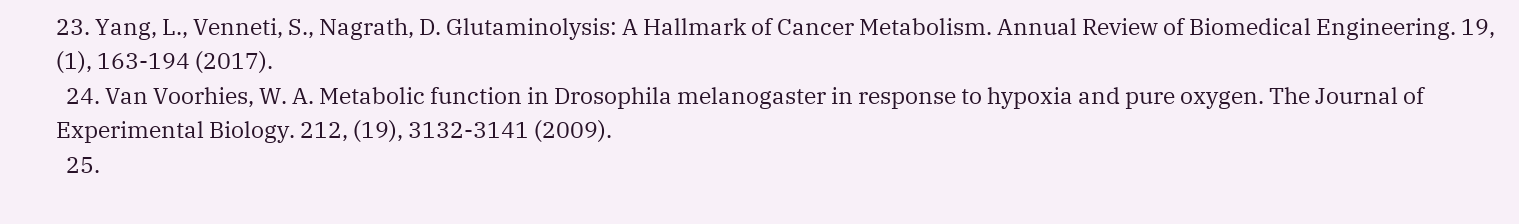23. Yang, L., Venneti, S., Nagrath, D. Glutaminolysis: A Hallmark of Cancer Metabolism. Annual Review of Biomedical Engineering. 19, (1), 163-194 (2017).
  24. Van Voorhies, W. A. Metabolic function in Drosophila melanogaster in response to hypoxia and pure oxygen. The Journal of Experimental Biology. 212, (19), 3132-3141 (2009).
  25.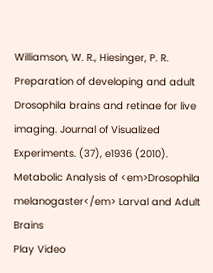Williamson, W. R., Hiesinger, P. R. Preparation of developing and adult Drosophila brains and retinae for live imaging. Journal of Visualized Experiments. (37), e1936 (2010).
Metabolic Analysis of <em>Drosophila melanogaster</em> Larval and Adult Brains
Play Video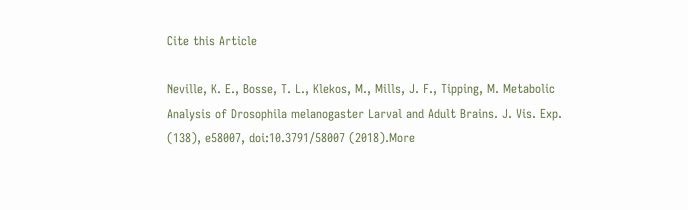Cite this Article

Neville, K. E., Bosse, T. L., Klekos, M., Mills, J. F., Tipping, M. Metabolic Analysis of Drosophila melanogaster Larval and Adult Brains. J. Vis. Exp. (138), e58007, doi:10.3791/58007 (2018).More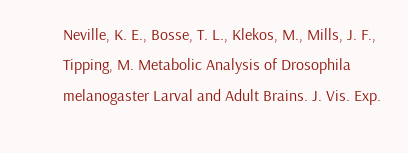Neville, K. E., Bosse, T. L., Klekos, M., Mills, J. F., Tipping, M. Metabolic Analysis of Drosophila melanogaster Larval and Adult Brains. J. Vis. Exp.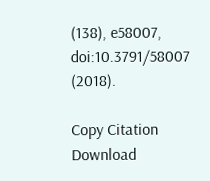(138), e58007, doi:10.3791/58007 (2018).

Copy Citation Download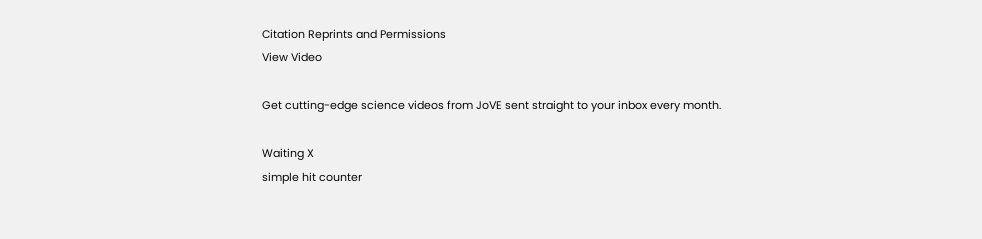Citation Reprints and Permissions
View Video

Get cutting-edge science videos from JoVE sent straight to your inbox every month.

Waiting X
simple hit counter